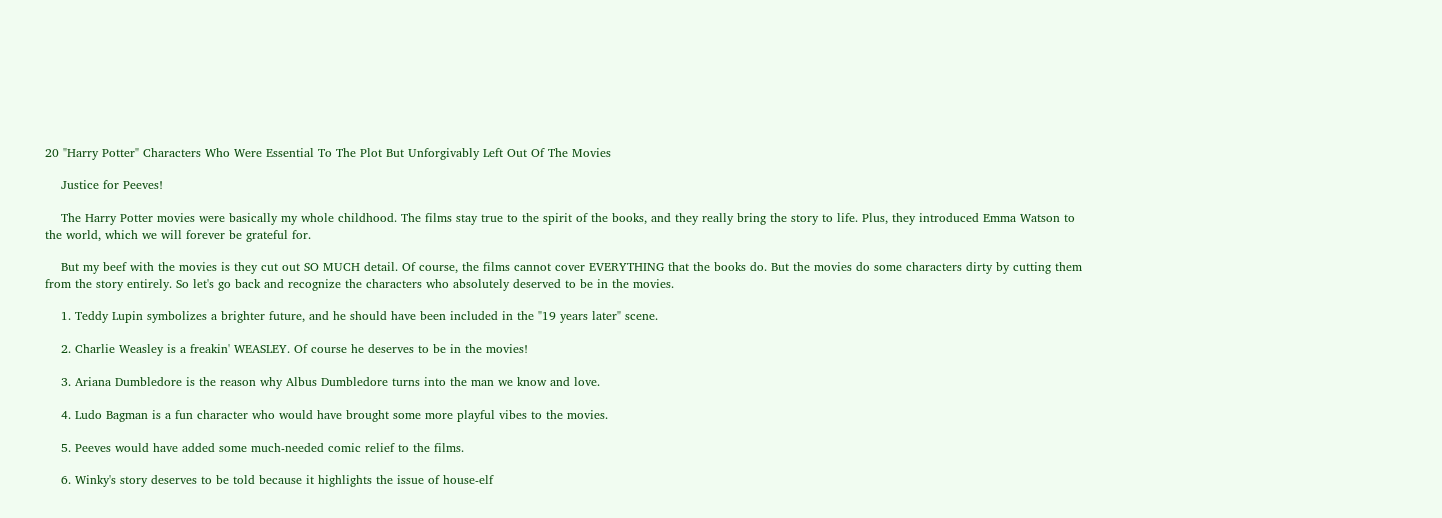20 "Harry Potter" Characters Who Were Essential To The Plot But Unforgivably Left Out Of The Movies

    Justice for Peeves!

    The Harry Potter movies were basically my whole childhood. The films stay true to the spirit of the books, and they really bring the story to life. Plus, they introduced Emma Watson to the world, which we will forever be grateful for.

    But my beef with the movies is they cut out SO MUCH detail. Of course, the films cannot cover EVERYTHING that the books do. But the movies do some characters dirty by cutting them from the story entirely. So let's go back and recognize the characters who absolutely deserved to be in the movies.

    1. Teddy Lupin symbolizes a brighter future, and he should have been included in the "19 years later" scene.

    2. Charlie Weasley is a freakin' WEASLEY. Of course he deserves to be in the movies!

    3. Ariana Dumbledore is the reason why Albus Dumbledore turns into the man we know and love.

    4. Ludo Bagman is a fun character who would have brought some more playful vibes to the movies.

    5. Peeves would have added some much-needed comic relief to the films.

    6. Winky's story deserves to be told because it highlights the issue of house-elf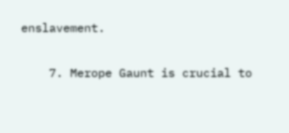enslavement.

    7. Merope Gaunt is crucial to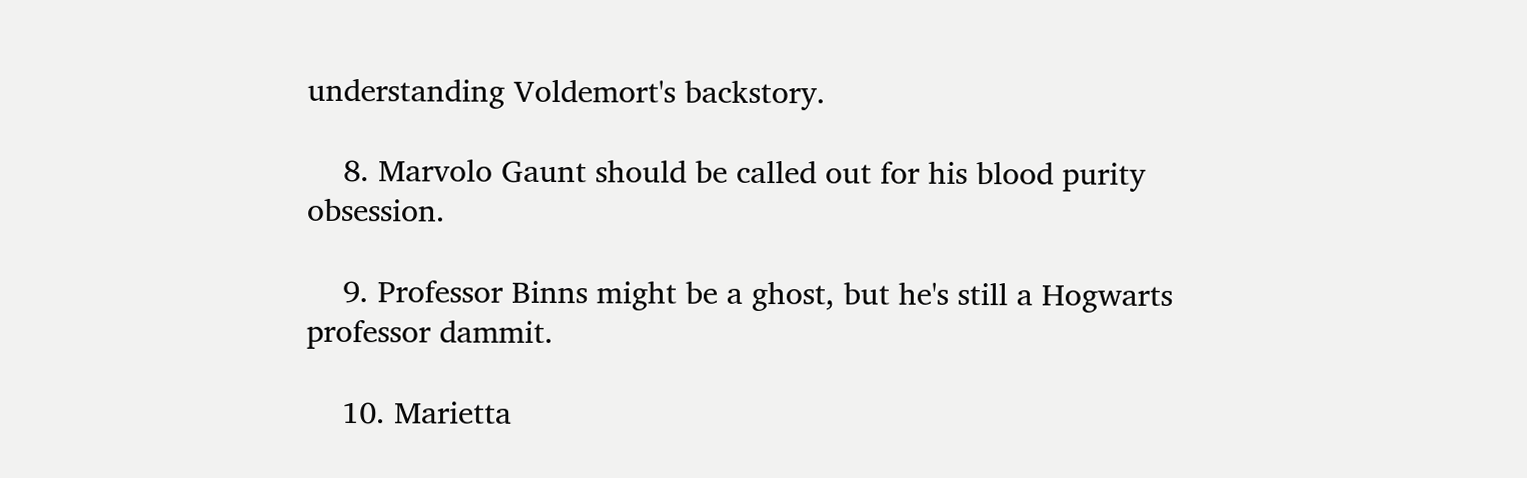understanding Voldemort's backstory.

    8. Marvolo Gaunt should be called out for his blood purity obsession.

    9. Professor Binns might be a ghost, but he's still a Hogwarts professor dammit.

    10. Marietta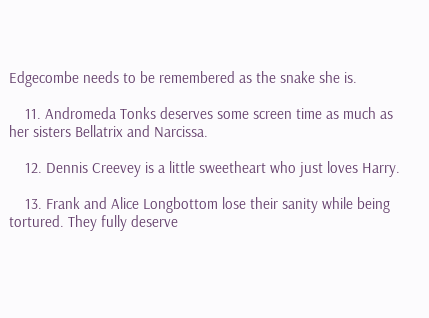Edgecombe needs to be remembered as the snake she is.

    11. Andromeda Tonks deserves some screen time as much as her sisters Bellatrix and Narcissa.

    12. Dennis Creevey is a little sweetheart who just loves Harry.

    13. Frank and Alice Longbottom lose their sanity while being tortured. They fully deserve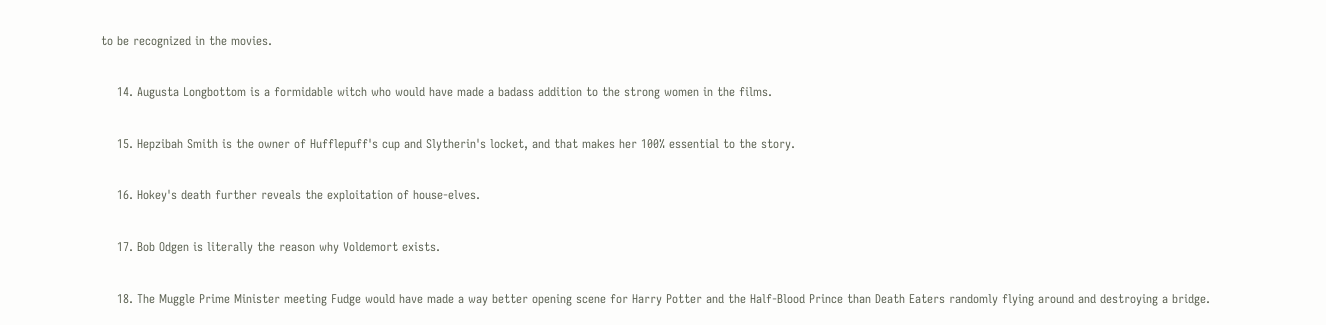to be recognized in the movies.

    14. Augusta Longbottom is a formidable witch who would have made a badass addition to the strong women in the films.

    15. Hepzibah Smith is the owner of Hufflepuff's cup and Slytherin's locket, and that makes her 100% essential to the story.

    16. Hokey's death further reveals the exploitation of house-elves.

    17. Bob Odgen is literally the reason why Voldemort exists.

    18. The Muggle Prime Minister meeting Fudge would have made a way better opening scene for Harry Potter and the Half-Blood Prince than Death Eaters randomly flying around and destroying a bridge.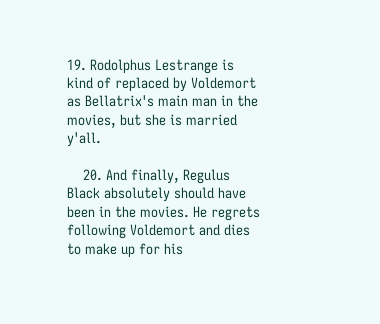19. Rodolphus Lestrange is kind of replaced by Voldemort as Bellatrix's main man in the movies, but she is married y'all.

    20. And finally, Regulus Black absolutely should have been in the movies. He regrets following Voldemort and dies to make up for his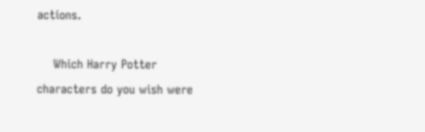actions.

    Which Harry Potter characters do you wish were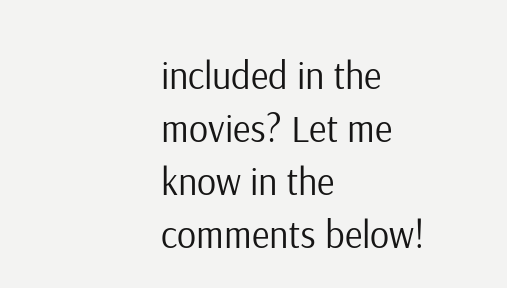included in the movies? Let me know in the comments below!